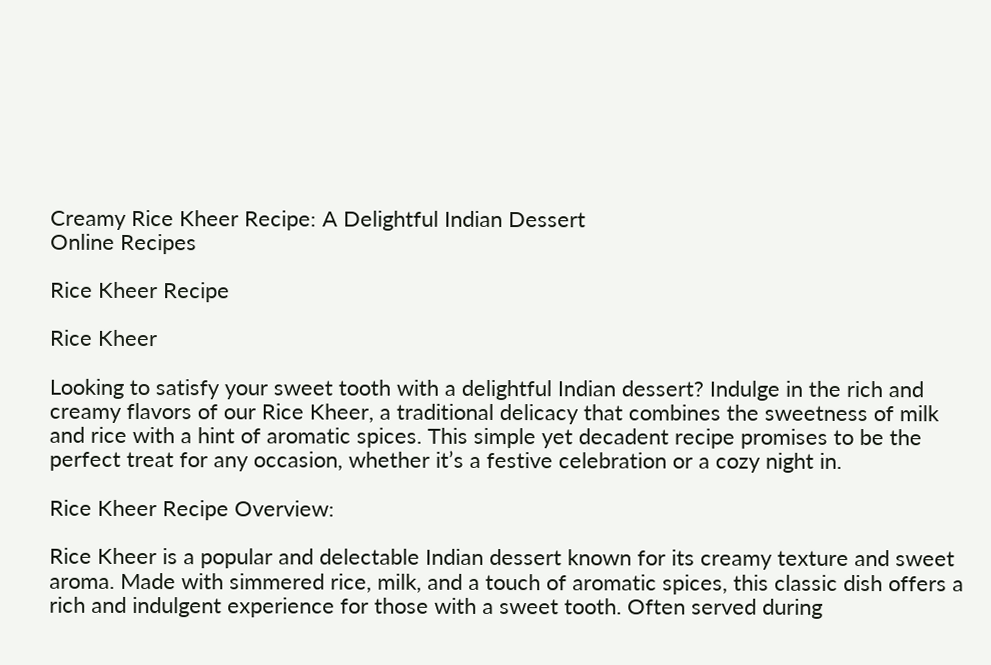Creamy Rice Kheer Recipe: A Delightful Indian Dessert
Online Recipes

Rice Kheer Recipe

Rice Kheer

Looking to satisfy your sweet tooth with a delightful Indian dessert? Indulge in the rich and creamy flavors of our Rice Kheer, a traditional delicacy that combines the sweetness of milk and rice with a hint of aromatic spices. This simple yet decadent recipe promises to be the perfect treat for any occasion, whether it’s a festive celebration or a cozy night in.

Rice Kheer Recipe Overview:

Rice Kheer is a popular and delectable Indian dessert known for its creamy texture and sweet aroma. Made with simmered rice, milk, and a touch of aromatic spices, this classic dish offers a rich and indulgent experience for those with a sweet tooth. Often served during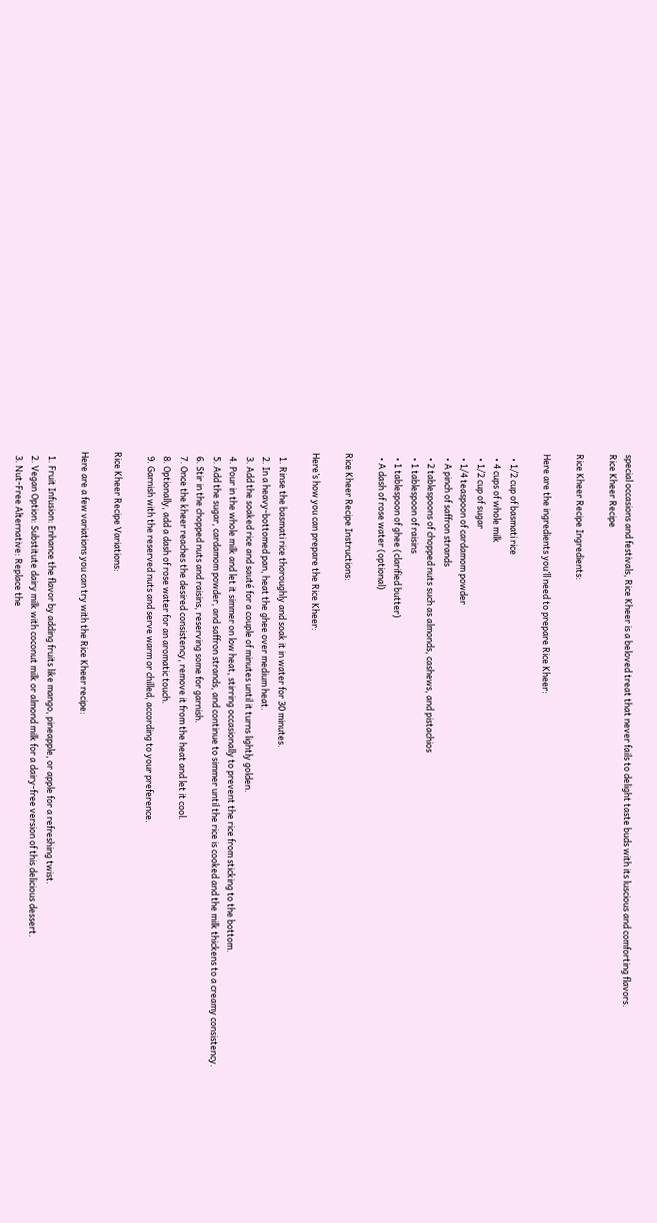special occasions and festivals, Rice Kheer is a beloved treat that never fails to delight taste buds with its luscious and comforting flavors.
Rice Kheer Recipe

Rice Kheer Recipe Ingredients:

Here are the ingredients you’ll need to prepare Rice Kheer:

  • 1/2 cup of basmati rice
  • 4 cups of whole milk
  • 1/2 cup of sugar
  • 1/4 teaspoon of cardamom powder
  • A pinch of saffron strands
  • 2 tablespoons of chopped nuts such as almonds, cashews, and pistachios
  • 1 tablespoon of raisins
  • 1 tablespoon of ghee (clarified butter)
  • A dash of rose water (optional)

Rice Kheer Recipe Instructions:

Here’s how you can prepare the Rice Kheer:

  1. Rinse the basmati rice thoroughly and soak it in water for 30 minutes.
  2. In a heavy-bottomed pan, heat the ghee over medium heat.
  3. Add the soaked rice and sauté for a couple of minutes until it turns lightly golden.
  4. Pour in the whole milk and let it simmer on low heat, stirring occasionally to prevent the rice from sticking to the bottom.
  5. Add the sugar, cardamom powder, and saffron strands, and continue to simmer until the rice is cooked and the milk thickens to a creamy consistency.
  6. Stir in the chopped nuts and raisins, reserving some for garnish.
  7. Once the kheer reaches the desired consistency, remove it from the heat and let it cool.
  8. Optionally, add a dash of rose water for an aromatic touch.
  9. Garnish with the reserved nuts and serve warm or chilled, according to your preference.

Rice Kheer Recipe Variations:

Here are a few variations you can try with the Rice Kheer recipe:

  1. Fruit Infusion: Enhance the flavor by adding fruits like mango, pineapple, or apple for a refreshing twist.
  2. Vegan Option: Substitute dairy milk with coconut milk or almond milk for a dairy-free version of this delicious dessert.
  3. Nut-Free Alternative: Replace the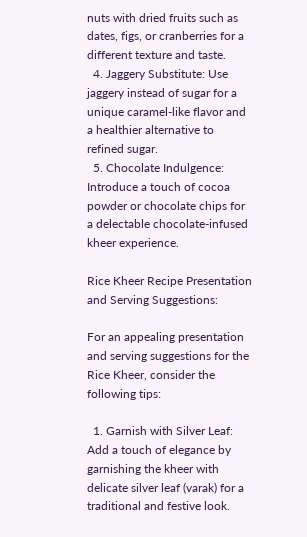nuts with dried fruits such as dates, figs, or cranberries for a different texture and taste.
  4. Jaggery Substitute: Use jaggery instead of sugar for a unique caramel-like flavor and a healthier alternative to refined sugar.
  5. Chocolate Indulgence: Introduce a touch of cocoa powder or chocolate chips for a delectable chocolate-infused kheer experience.

Rice Kheer Recipe Presentation and Serving Suggestions:

For an appealing presentation and serving suggestions for the Rice Kheer, consider the following tips:

  1. Garnish with Silver Leaf: Add a touch of elegance by garnishing the kheer with delicate silver leaf (varak) for a traditional and festive look.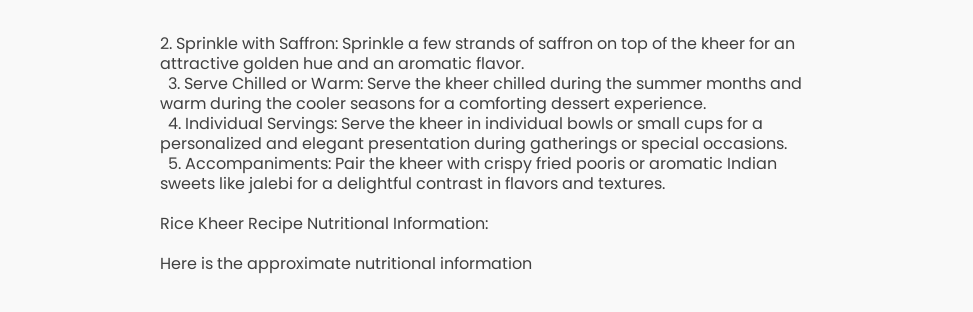2. Sprinkle with Saffron: Sprinkle a few strands of saffron on top of the kheer for an attractive golden hue and an aromatic flavor.
  3. Serve Chilled or Warm: Serve the kheer chilled during the summer months and warm during the cooler seasons for a comforting dessert experience.
  4. Individual Servings: Serve the kheer in individual bowls or small cups for a personalized and elegant presentation during gatherings or special occasions.
  5. Accompaniments: Pair the kheer with crispy fried pooris or aromatic Indian sweets like jalebi for a delightful contrast in flavors and textures.

Rice Kheer Recipe Nutritional Information:

Here is the approximate nutritional information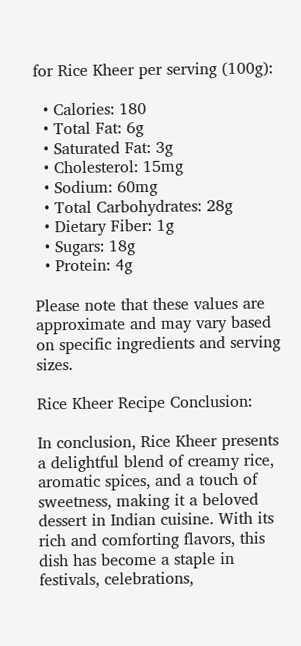for Rice Kheer per serving (100g):

  • Calories: 180
  • Total Fat: 6g
  • Saturated Fat: 3g
  • Cholesterol: 15mg
  • Sodium: 60mg
  • Total Carbohydrates: 28g
  • Dietary Fiber: 1g
  • Sugars: 18g
  • Protein: 4g

Please note that these values are approximate and may vary based on specific ingredients and serving sizes.

Rice Kheer Recipe Conclusion:

In conclusion, Rice Kheer presents a delightful blend of creamy rice, aromatic spices, and a touch of sweetness, making it a beloved dessert in Indian cuisine. With its rich and comforting flavors, this dish has become a staple in festivals, celebrations,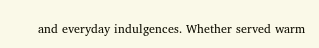and everyday indulgences. Whether served warm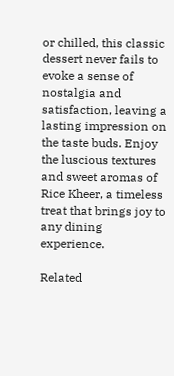or chilled, this classic dessert never fails to evoke a sense of nostalgia and satisfaction, leaving a lasting impression on the taste buds. Enjoy the luscious textures and sweet aromas of Rice Kheer, a timeless treat that brings joy to any dining experience.

Related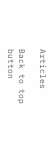Articles

Back to top button